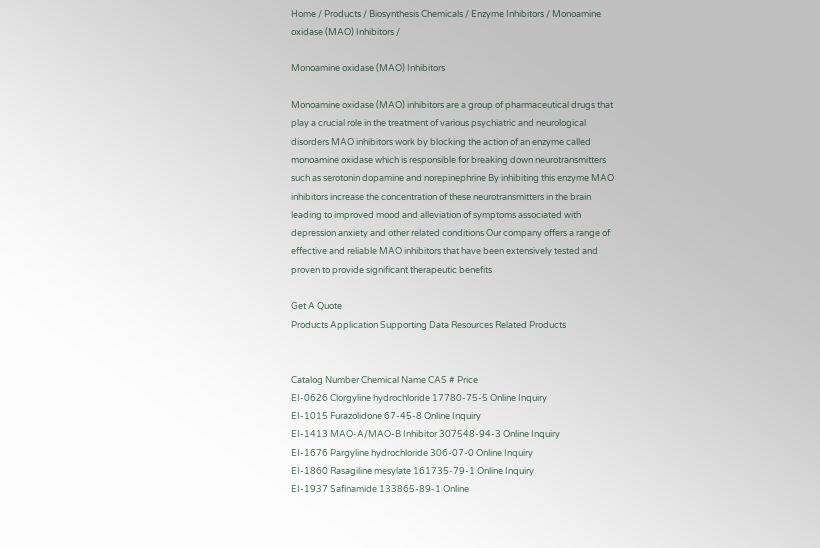Home / Products / Biosynthesis Chemicals / Enzyme Inhibitors / Monoamine oxidase (MAO) Inhibitors /

Monoamine oxidase (MAO) Inhibitors

Monoamine oxidase (MAO) inhibitors are a group of pharmaceutical drugs that play a crucial role in the treatment of various psychiatric and neurological disorders MAO inhibitors work by blocking the action of an enzyme called monoamine oxidase which is responsible for breaking down neurotransmitters such as serotonin dopamine and norepinephrine By inhibiting this enzyme MAO inhibitors increase the concentration of these neurotransmitters in the brain leading to improved mood and alleviation of symptoms associated with depression anxiety and other related conditions Our company offers a range of effective and reliable MAO inhibitors that have been extensively tested and proven to provide significant therapeutic benefits

Get A Quote
Products Application Supporting Data Resources Related Products


Catalog Number Chemical Name CAS # Price
EI-0626 Clorgyline hydrochloride 17780-75-5 Online Inquiry
EI-1015 Furazolidone 67-45-8 Online Inquiry
EI-1413 MAO-A/MAO-B Inhibitor 307548-94-3 Online Inquiry
EI-1676 Pargyline hydrochloride 306-07-0 Online Inquiry
EI-1860 Rasagiline mesylate 161735-79-1 Online Inquiry
EI-1937 Safinamide 133865-89-1 Online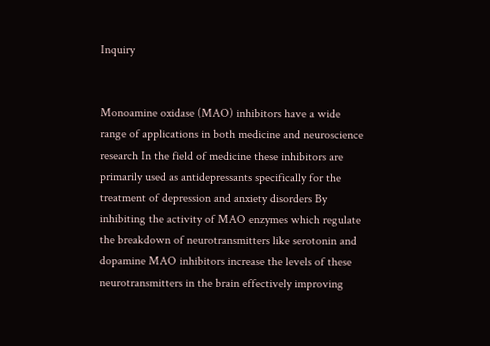Inquiry


Monoamine oxidase (MAO) inhibitors have a wide range of applications in both medicine and neuroscience research In the field of medicine these inhibitors are primarily used as antidepressants specifically for the treatment of depression and anxiety disorders By inhibiting the activity of MAO enzymes which regulate the breakdown of neurotransmitters like serotonin and dopamine MAO inhibitors increase the levels of these neurotransmitters in the brain effectively improving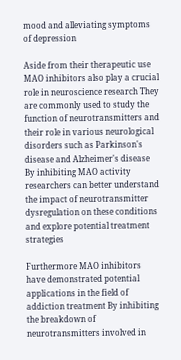mood and alleviating symptoms of depression

Aside from their therapeutic use MAO inhibitors also play a crucial role in neuroscience research They are commonly used to study the function of neurotransmitters and their role in various neurological disorders such as Parkinson's disease and Alzheimer's disease By inhibiting MAO activity researchers can better understand the impact of neurotransmitter dysregulation on these conditions and explore potential treatment strategies

Furthermore MAO inhibitors have demonstrated potential applications in the field of addiction treatment By inhibiting the breakdown of neurotransmitters involved in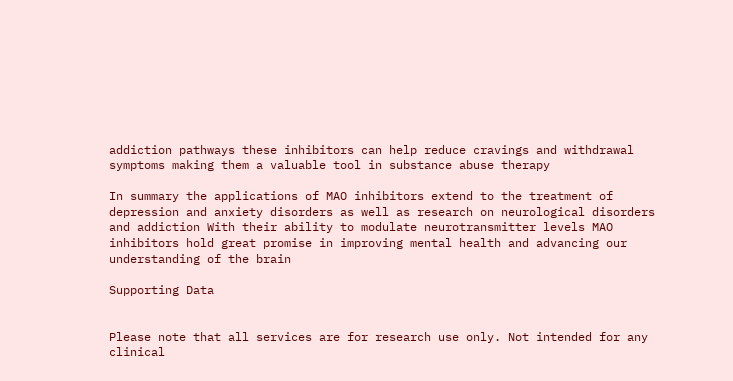addiction pathways these inhibitors can help reduce cravings and withdrawal symptoms making them a valuable tool in substance abuse therapy

In summary the applications of MAO inhibitors extend to the treatment of depression and anxiety disorders as well as research on neurological disorders and addiction With their ability to modulate neurotransmitter levels MAO inhibitors hold great promise in improving mental health and advancing our understanding of the brain

Supporting Data


Please note that all services are for research use only. Not intended for any clinical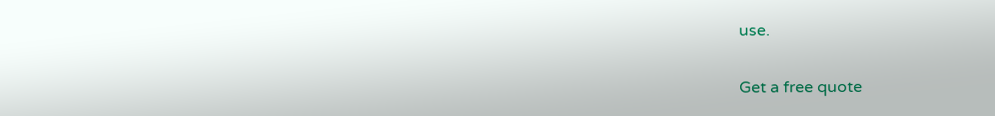use.

Get a free quote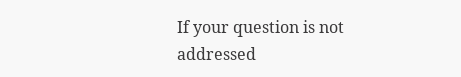If your question is not addressed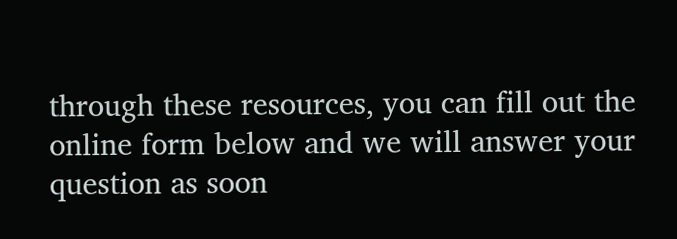through these resources, you can fill out the online form below and we will answer your question as soon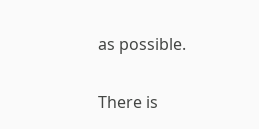as possible.


There is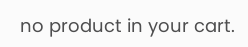no product in your cart.